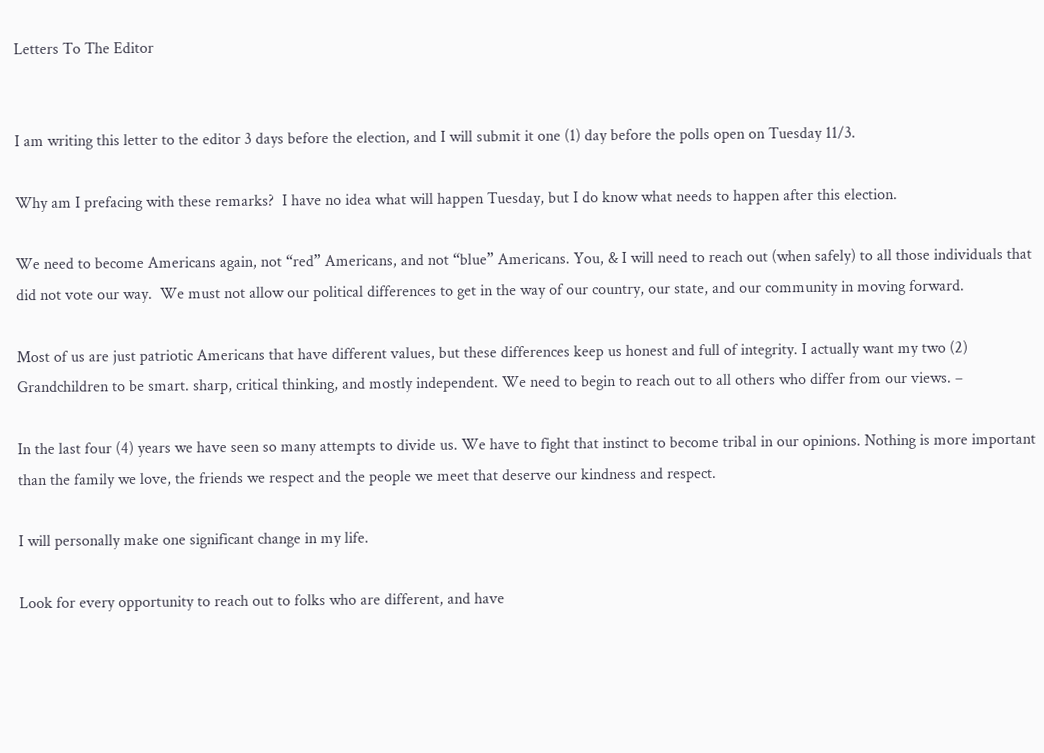Letters To The Editor


I am writing this letter to the editor 3 days before the election, and I will submit it one (1) day before the polls open on Tuesday 11/3.

Why am I prefacing with these remarks?  I have no idea what will happen Tuesday, but I do know what needs to happen after this election.

We need to become Americans again, not “red” Americans, and not “blue” Americans. You, & I will need to reach out (when safely) to all those individuals that did not vote our way.  We must not allow our political differences to get in the way of our country, our state, and our community in moving forward.

Most of us are just patriotic Americans that have different values, but these differences keep us honest and full of integrity. I actually want my two (2) Grandchildren to be smart. sharp, critical thinking, and mostly independent. We need to begin to reach out to all others who differ from our views. –

In the last four (4) years we have seen so many attempts to divide us. We have to fight that instinct to become tribal in our opinions. Nothing is more important than the family we love, the friends we respect and the people we meet that deserve our kindness and respect.

I will personally make one significant change in my life.

Look for every opportunity to reach out to folks who are different, and have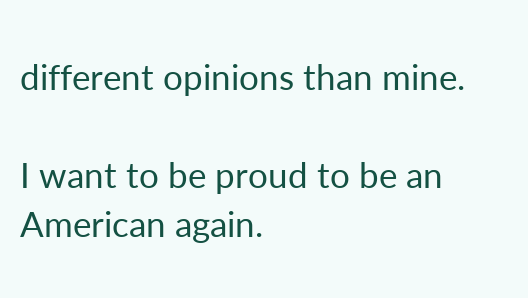different opinions than mine.

I want to be proud to be an American again.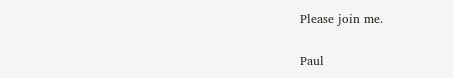Please join me.

Paul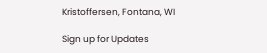Kristoffersen, Fontana, WI

Sign up for Updates